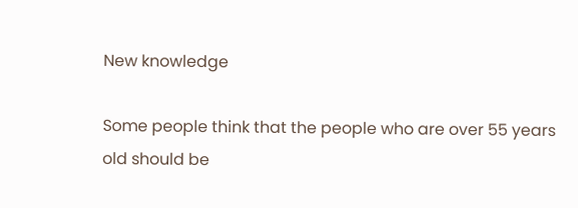New knowledge

Some people think that the people who are over 55 years old should be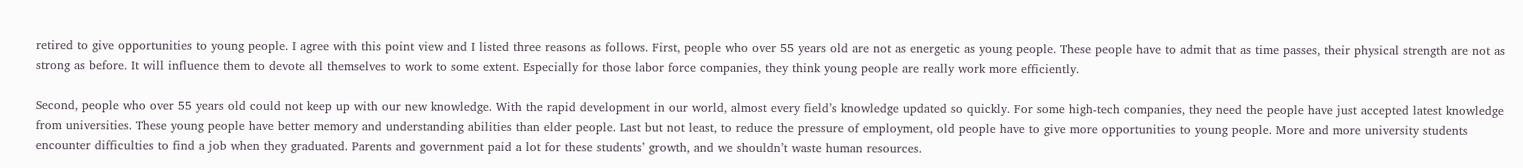retired to give opportunities to young people. I agree with this point view and I listed three reasons as follows. First, people who over 55 years old are not as energetic as young people. These people have to admit that as time passes, their physical strength are not as strong as before. It will influence them to devote all themselves to work to some extent. Especially for those labor force companies, they think young people are really work more efficiently.

Second, people who over 55 years old could not keep up with our new knowledge. With the rapid development in our world, almost every field’s knowledge updated so quickly. For some high-tech companies, they need the people have just accepted latest knowledge from universities. These young people have better memory and understanding abilities than elder people. Last but not least, to reduce the pressure of employment, old people have to give more opportunities to young people. More and more university students encounter difficulties to find a job when they graduated. Parents and government paid a lot for these students’ growth, and we shouldn’t waste human resources.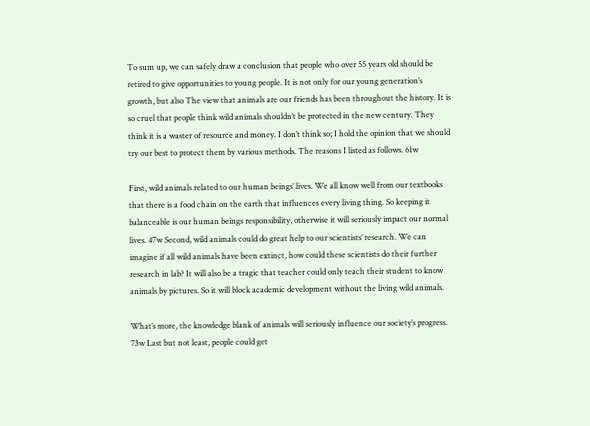To sum up, we can safely draw a conclusion that people who over 55 years old should be retired to give opportunities to young people. It is not only for our young generation’s growth, but also The view that animals are our friends has been throughout the history. It is so cruel that people think wild animals shouldn’t be protected in the new century. They think it is a waster of resource and money. I don’t think so; I hold the opinion that we should try our best to protect them by various methods. The reasons I listed as follows. 61w

First, wild animals related to our human beings’ lives. We all know well from our textbooks that there is a food chain on the earth that influences every living thing. So keeping it balanceable is our human beings responsibility, otherwise it will seriously impact our normal lives. 47w Second, wild animals could do great help to our scientists’ research. We can imagine if all wild animals have been extinct, how could these scientists do their further research in lab? It will also be a tragic that teacher could only teach their student to know animals by pictures. So it will block academic development without the living wild animals.

What’s more, the knowledge blank of animals will seriously influence our society’s progress. 73w Last but not least, people could get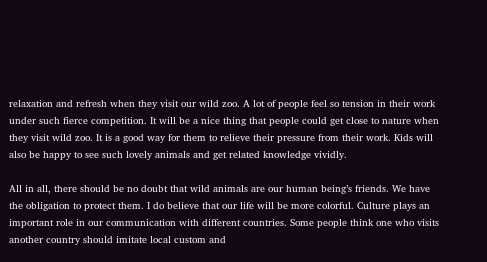relaxation and refresh when they visit our wild zoo. A lot of people feel so tension in their work under such fierce competition. It will be a nice thing that people could get close to nature when they visit wild zoo. It is a good way for them to relieve their pressure from their work. Kids will also be happy to see such lovely animals and get related knowledge vividly.

All in all, there should be no doubt that wild animals are our human being’s friends. We have the obligation to protect them. I do believe that our life will be more colorful. Culture plays an important role in our communication with different countries. Some people think one who visits another country should imitate local custom and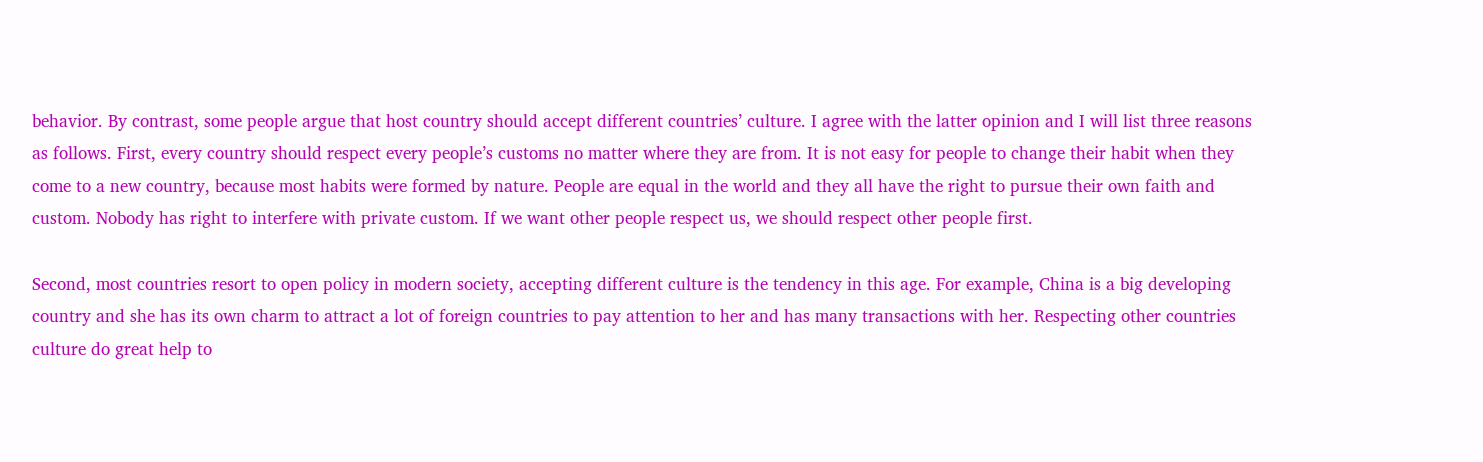behavior. By contrast, some people argue that host country should accept different countries’ culture. I agree with the latter opinion and I will list three reasons as follows. First, every country should respect every people’s customs no matter where they are from. It is not easy for people to change their habit when they come to a new country, because most habits were formed by nature. People are equal in the world and they all have the right to pursue their own faith and custom. Nobody has right to interfere with private custom. If we want other people respect us, we should respect other people first.

Second, most countries resort to open policy in modern society, accepting different culture is the tendency in this age. For example, China is a big developing country and she has its own charm to attract a lot of foreign countries to pay attention to her and has many transactions with her. Respecting other countries culture do great help to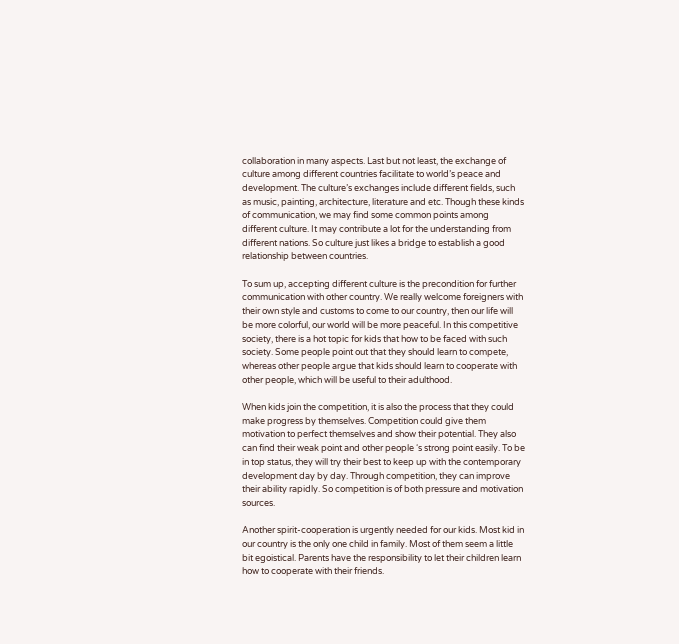collaboration in many aspects. Last but not least, the exchange of culture among different countries facilitate to world’s peace and development. The culture’s exchanges include different fields, such as music, painting, architecture, literature and etc. Though these kinds of communication, we may find some common points among different culture. It may contribute a lot for the understanding from different nations. So culture just likes a bridge to establish a good relationship between countries.

To sum up, accepting different culture is the precondition for further communication with other country. We really welcome foreigners with their own style and customs to come to our country, then our life will be more colorful, our world will be more peaceful. In this competitive society, there is a hot topic for kids that how to be faced with such society. Some people point out that they should learn to compete, whereas other people argue that kids should learn to cooperate with other people, which will be useful to their adulthood.

When kids join the competition, it is also the process that they could make progress by themselves. Competition could give them motivation to perfect themselves and show their potential. They also can find their weak point and other people ‘s strong point easily. To be in top status, they will try their best to keep up with the contemporary development day by day. Through competition, they can improve their ability rapidly. So competition is of both pressure and motivation sources.

Another spirit-cooperation is urgently needed for our kids. Most kid in our country is the only one child in family. Most of them seem a little bit egoistical. Parents have the responsibility to let their children learn how to cooperate with their friends.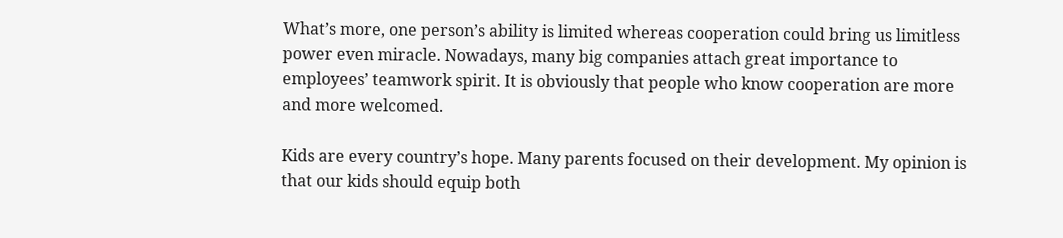What’s more, one person’s ability is limited whereas cooperation could bring us limitless power even miracle. Nowadays, many big companies attach great importance to employees’ teamwork spirit. It is obviously that people who know cooperation are more and more welcomed.

Kids are every country’s hope. Many parents focused on their development. My opinion is that our kids should equip both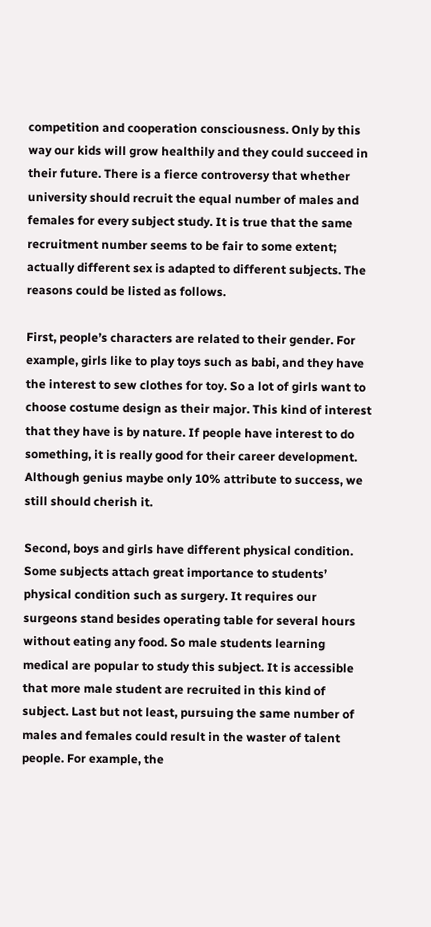competition and cooperation consciousness. Only by this way our kids will grow healthily and they could succeed in their future. There is a fierce controversy that whether university should recruit the equal number of males and females for every subject study. It is true that the same recruitment number seems to be fair to some extent; actually different sex is adapted to different subjects. The reasons could be listed as follows.

First, people’s characters are related to their gender. For example, girls like to play toys such as babi, and they have the interest to sew clothes for toy. So a lot of girls want to choose costume design as their major. This kind of interest that they have is by nature. If people have interest to do something, it is really good for their career development. Although genius maybe only 10% attribute to success, we still should cherish it.

Second, boys and girls have different physical condition. Some subjects attach great importance to students’ physical condition such as surgery. It requires our surgeons stand besides operating table for several hours without eating any food. So male students learning medical are popular to study this subject. It is accessible that more male student are recruited in this kind of subject. Last but not least, pursuing the same number of males and females could result in the waster of talent people. For example, the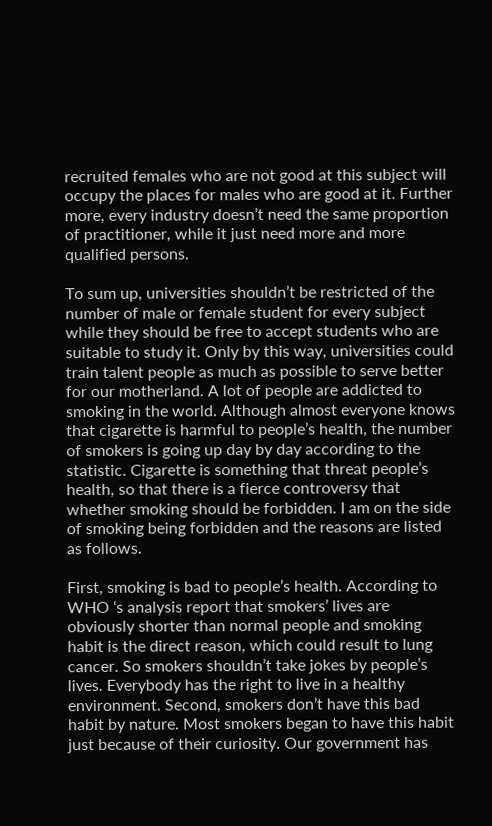recruited females who are not good at this subject will occupy the places for males who are good at it. Further more, every industry doesn’t need the same proportion of practitioner, while it just need more and more qualified persons.

To sum up, universities shouldn’t be restricted of the number of male or female student for every subject while they should be free to accept students who are suitable to study it. Only by this way, universities could train talent people as much as possible to serve better for our motherland. A lot of people are addicted to smoking in the world. Although almost everyone knows that cigarette is harmful to people’s health, the number of smokers is going up day by day according to the statistic. Cigarette is something that threat people’s health, so that there is a fierce controversy that whether smoking should be forbidden. I am on the side of smoking being forbidden and the reasons are listed as follows.

First, smoking is bad to people’s health. According to WHO ‘s analysis report that smokers’ lives are obviously shorter than normal people and smoking habit is the direct reason, which could result to lung cancer. So smokers shouldn’t take jokes by people’s lives. Everybody has the right to live in a healthy environment. Second, smokers don’t have this bad habit by nature. Most smokers began to have this habit just because of their curiosity. Our government has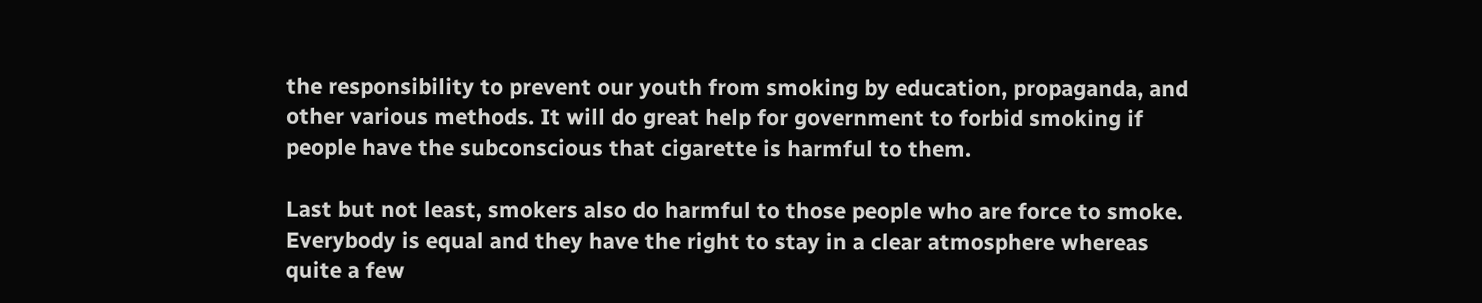the responsibility to prevent our youth from smoking by education, propaganda, and other various methods. It will do great help for government to forbid smoking if people have the subconscious that cigarette is harmful to them.

Last but not least, smokers also do harmful to those people who are force to smoke. Everybody is equal and they have the right to stay in a clear atmosphere whereas quite a few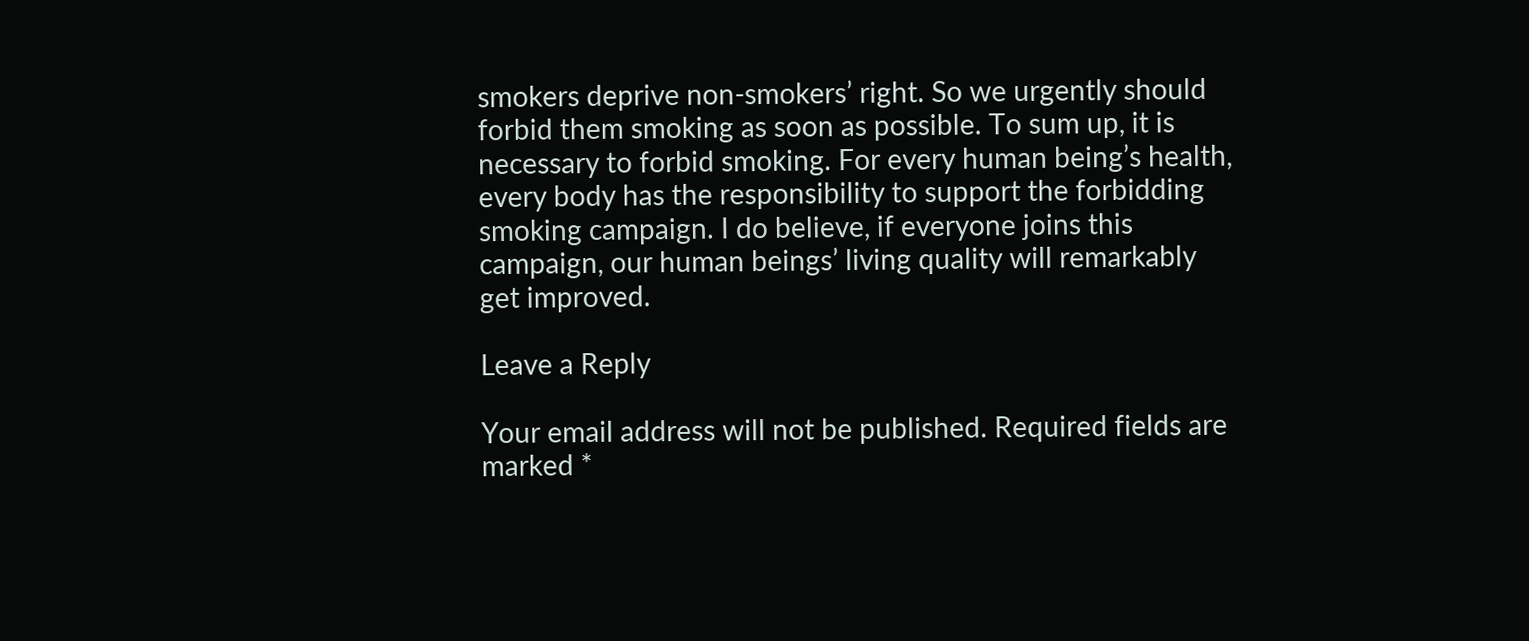smokers deprive non-smokers’ right. So we urgently should forbid them smoking as soon as possible. To sum up, it is necessary to forbid smoking. For every human being’s health, every body has the responsibility to support the forbidding smoking campaign. I do believe, if everyone joins this campaign, our human beings’ living quality will remarkably get improved.

Leave a Reply

Your email address will not be published. Required fields are marked *